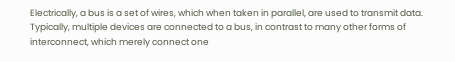Electrically, a bus is a set of wires, which when taken in parallel, are used to transmit data. Typically, multiple devices are connected to a bus, in contrast to many other forms of interconnect, which merely connect one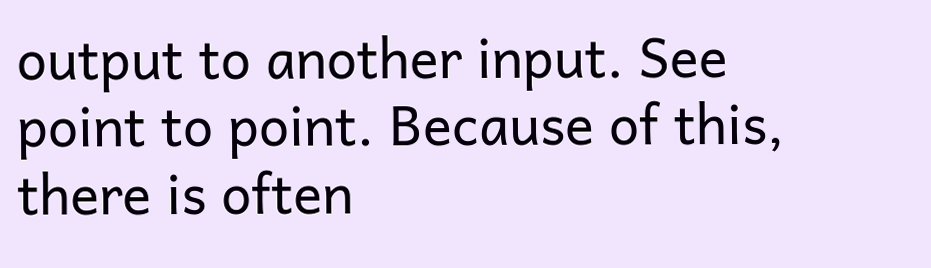output to another input. See point to point. Because of this, there is often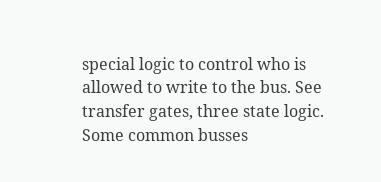special logic to control who is allowed to write to the bus. See transfer gates, three state logic.
Some common busses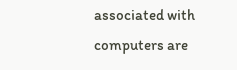associated with computers are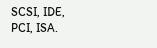SCSI, IDE, PCI, ISA.